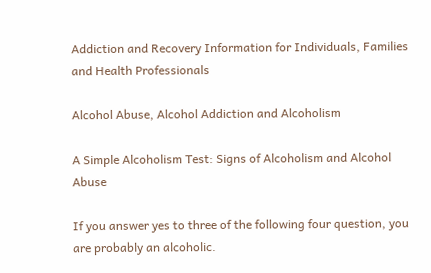Addiction and Recovery Information for Individuals, Families and Health Professionals

Alcohol Abuse, Alcohol Addiction and Alcoholism

A Simple Alcoholism Test: Signs of Alcoholism and Alcohol Abuse

If you answer yes to three of the following four question, you are probably an alcoholic.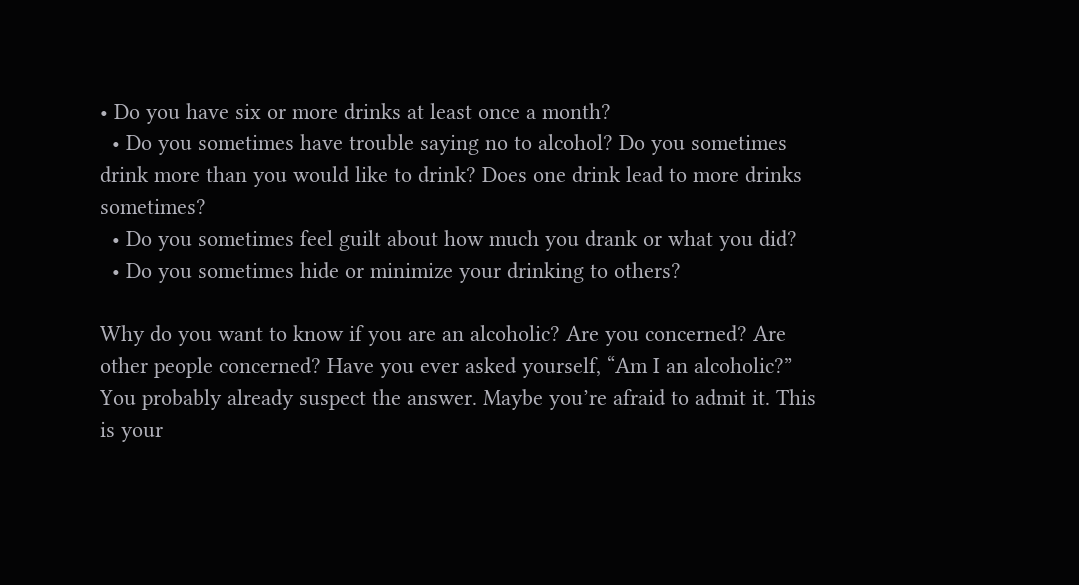• Do you have six or more drinks at least once a month?
  • Do you sometimes have trouble saying no to alcohol? Do you sometimes drink more than you would like to drink? Does one drink lead to more drinks sometimes?
  • Do you sometimes feel guilt about how much you drank or what you did?
  • Do you sometimes hide or minimize your drinking to others?

Why do you want to know if you are an alcoholic? Are you concerned? Are other people concerned? Have you ever asked yourself, “Am I an alcoholic?” You probably already suspect the answer. Maybe you’re afraid to admit it. This is your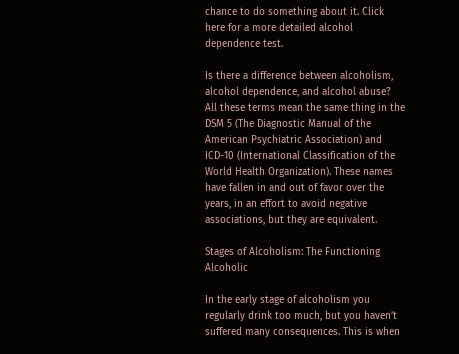chance to do something about it. Click here for a more detailed alcohol dependence test.

Is there a difference between alcoholism, alcohol dependence, and alcohol abuse? All these terms mean the same thing in the DSM 5 (The Diagnostic Manual of the American Psychiatric Association) and ICD-10 (International Classification of the World Health Organization). These names have fallen in and out of favor over the years, in an effort to avoid negative associations, but they are equivalent.

Stages of Alcoholism: The Functioning Alcoholic

In the early stage of alcoholism you regularly drink too much, but you haven’t suffered many consequences. This is when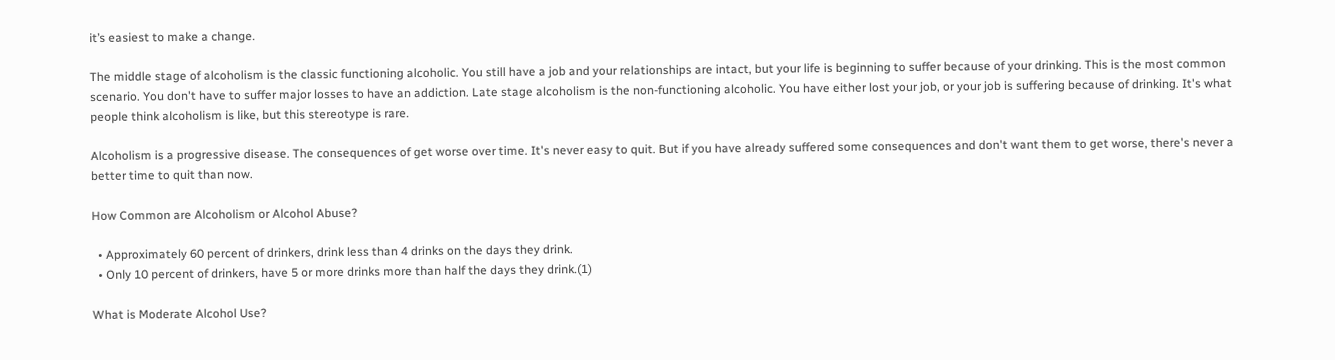it’s easiest to make a change.

The middle stage of alcoholism is the classic functioning alcoholic. You still have a job and your relationships are intact, but your life is beginning to suffer because of your drinking. This is the most common scenario. You don't have to suffer major losses to have an addiction. Late stage alcoholism is the non-functioning alcoholic. You have either lost your job, or your job is suffering because of drinking. It's what people think alcoholism is like, but this stereotype is rare.

Alcoholism is a progressive disease. The consequences of get worse over time. It's never easy to quit. But if you have already suffered some consequences and don't want them to get worse, there's never a better time to quit than now.

How Common are Alcoholism or Alcohol Abuse?

  • Approximately 60 percent of drinkers, drink less than 4 drinks on the days they drink.
  • Only 10 percent of drinkers, have 5 or more drinks more than half the days they drink.(1)

What is Moderate Alcohol Use?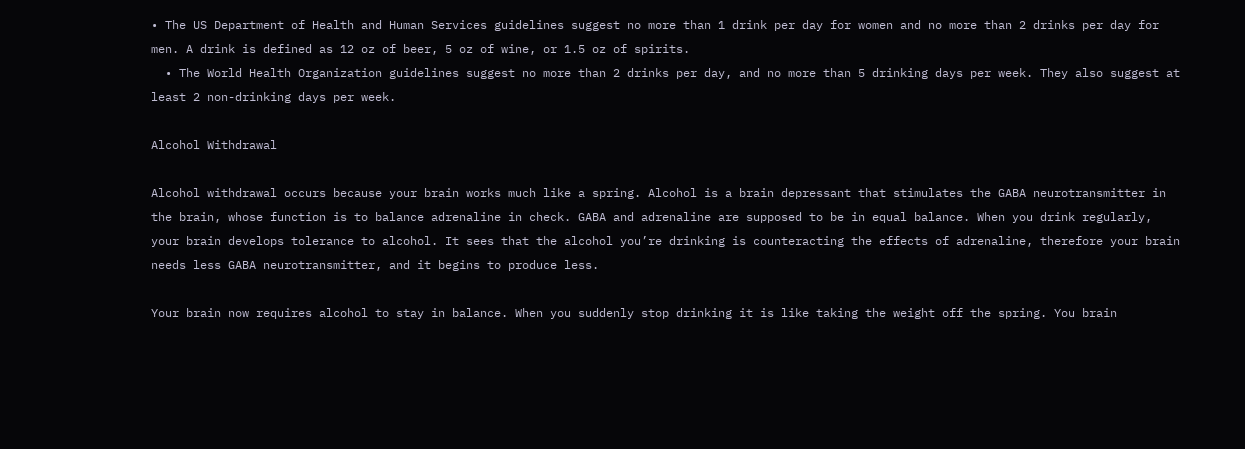• The US Department of Health and Human Services guidelines suggest no more than 1 drink per day for women and no more than 2 drinks per day for men. A drink is defined as 12 oz of beer, 5 oz of wine, or 1.5 oz of spirits.
  • The World Health Organization guidelines suggest no more than 2 drinks per day, and no more than 5 drinking days per week. They also suggest at least 2 non-drinking days per week.

Alcohol Withdrawal

Alcohol withdrawal occurs because your brain works much like a spring. Alcohol is a brain depressant that stimulates the GABA neurotransmitter in the brain, whose function is to balance adrenaline in check. GABA and adrenaline are supposed to be in equal balance. When you drink regularly, your brain develops tolerance to alcohol. It sees that the alcohol you’re drinking is counteracting the effects of adrenaline, therefore your brain needs less GABA neurotransmitter, and it begins to produce less.

Your brain now requires alcohol to stay in balance. When you suddenly stop drinking it is like taking the weight off the spring. You brain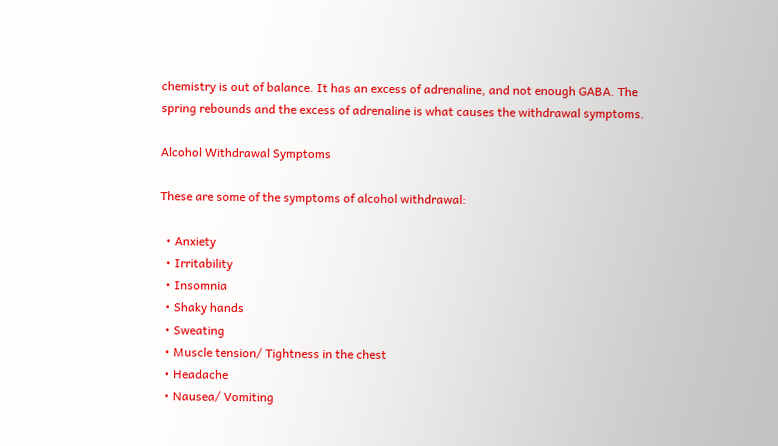chemistry is out of balance. It has an excess of adrenaline, and not enough GABA. The spring rebounds and the excess of adrenaline is what causes the withdrawal symptoms.

Alcohol Withdrawal Symptoms

These are some of the symptoms of alcohol withdrawal:

  • Anxiety
  • Irritability
  • Insomnia
  • Shaky hands
  • Sweating
  • Muscle tension/ Tightness in the chest
  • Headache
  • Nausea/ Vomiting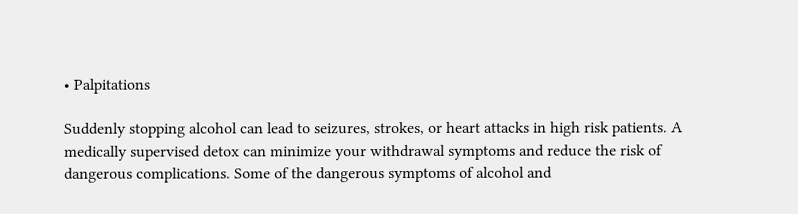• Palpitations

Suddenly stopping alcohol can lead to seizures, strokes, or heart attacks in high risk patients. A medically supervised detox can minimize your withdrawal symptoms and reduce the risk of dangerous complications. Some of the dangerous symptoms of alcohol and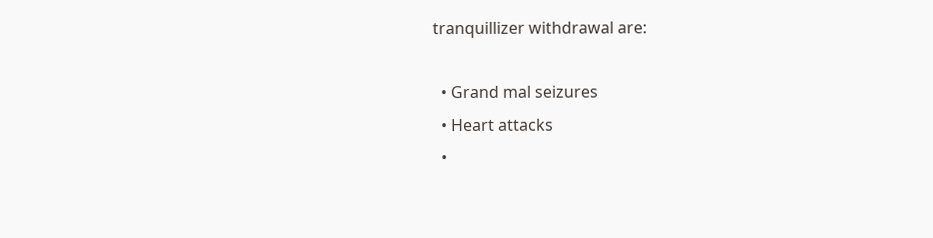tranquillizer withdrawal are:

  • Grand mal seizures
  • Heart attacks
  •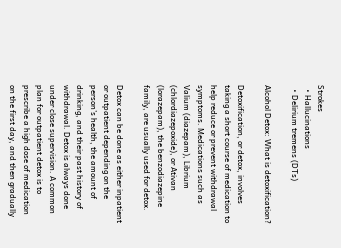Strokes
  • Hallucinations
  • Delirium tremens (DTs)

Alcohol Detox: What is detoxification?

Detoxification, or detox, involves taking a short course of medication to help reduce or prevent withdrawal symptoms. Medications such as Valium (diazepam), Librium (chlordiazepoxide), or Ativan (lorazepam), the benzodiazepine family, are usually used for detox.

Detox can be done as either inpatient or outpatient depending on the person’s health, the amount of drinking, and their past history of withdrawal. Detox is always done under close supervision. A common plan for outpatient detox is to prescribe a high dose of medication on the first day, and then gradually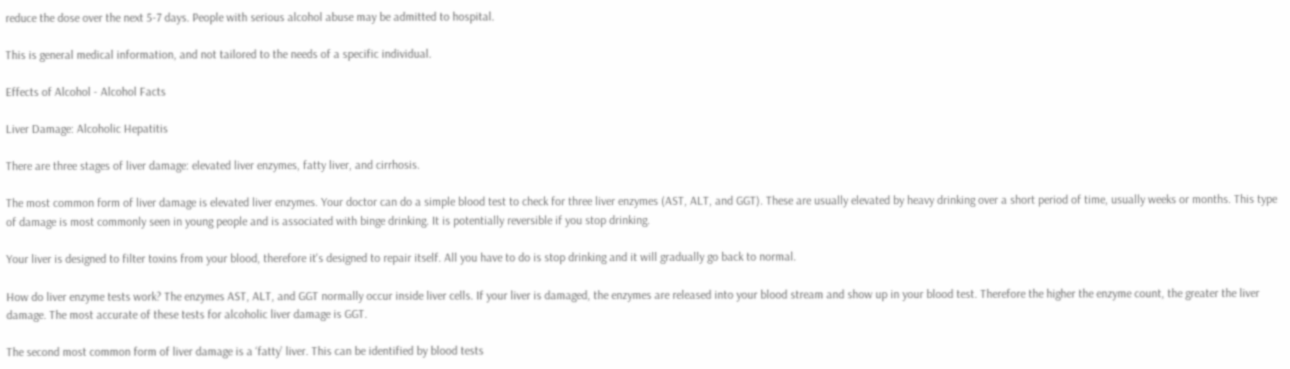reduce the dose over the next 5-7 days. People with serious alcohol abuse may be admitted to hospital.

This is general medical information, and not tailored to the needs of a specific individual.

Effects of Alcohol - Alcohol Facts

Liver Damage: Alcoholic Hepatitis

There are three stages of liver damage: elevated liver enzymes, fatty liver, and cirrhosis.

The most common form of liver damage is elevated liver enzymes. Your doctor can do a simple blood test to check for three liver enzymes (AST, ALT, and GGT). These are usually elevated by heavy drinking over a short period of time, usually weeks or months. This type of damage is most commonly seen in young people and is associated with binge drinking. It is potentially reversible if you stop drinking.

Your liver is designed to filter toxins from your blood, therefore it's designed to repair itself. All you have to do is stop drinking and it will gradually go back to normal.

How do liver enzyme tests work? The enzymes AST, ALT, and GGT normally occur inside liver cells. If your liver is damaged, the enzymes are released into your blood stream and show up in your blood test. Therefore the higher the enzyme count, the greater the liver damage. The most accurate of these tests for alcoholic liver damage is GGT.

The second most common form of liver damage is a ‘fatty’ liver. This can be identified by blood tests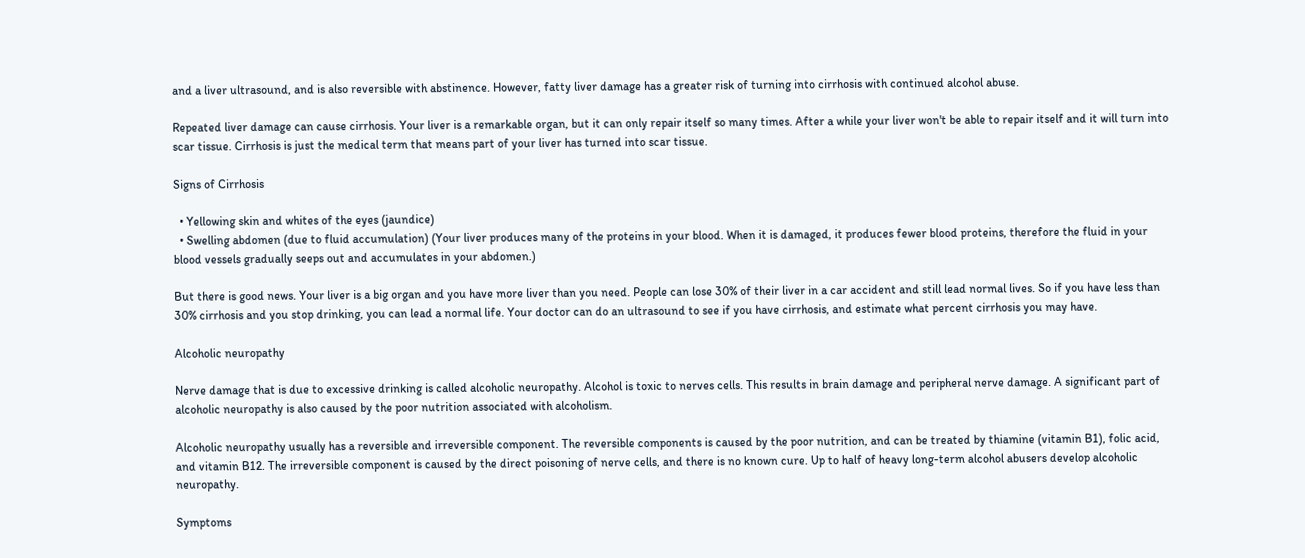and a liver ultrasound, and is also reversible with abstinence. However, fatty liver damage has a greater risk of turning into cirrhosis with continued alcohol abuse.

Repeated liver damage can cause cirrhosis. Your liver is a remarkable organ, but it can only repair itself so many times. After a while your liver won't be able to repair itself and it will turn into scar tissue. Cirrhosis is just the medical term that means part of your liver has turned into scar tissue.

Signs of Cirrhosis

  • Yellowing skin and whites of the eyes (jaundice)
  • Swelling abdomen (due to fluid accumulation) (Your liver produces many of the proteins in your blood. When it is damaged, it produces fewer blood proteins, therefore the fluid in your blood vessels gradually seeps out and accumulates in your abdomen.)

But there is good news. Your liver is a big organ and you have more liver than you need. People can lose 30% of their liver in a car accident and still lead normal lives. So if you have less than 30% cirrhosis and you stop drinking, you can lead a normal life. Your doctor can do an ultrasound to see if you have cirrhosis, and estimate what percent cirrhosis you may have.

Alcoholic neuropathy

Nerve damage that is due to excessive drinking is called alcoholic neuropathy. Alcohol is toxic to nerves cells. This results in brain damage and peripheral nerve damage. A significant part of alcoholic neuropathy is also caused by the poor nutrition associated with alcoholism.

Alcoholic neuropathy usually has a reversible and irreversible component. The reversible components is caused by the poor nutrition, and can be treated by thiamine (vitamin B1), folic acid, and vitamin B12. The irreversible component is caused by the direct poisoning of nerve cells, and there is no known cure. Up to half of heavy long-term alcohol abusers develop alcoholic neuropathy.

Symptoms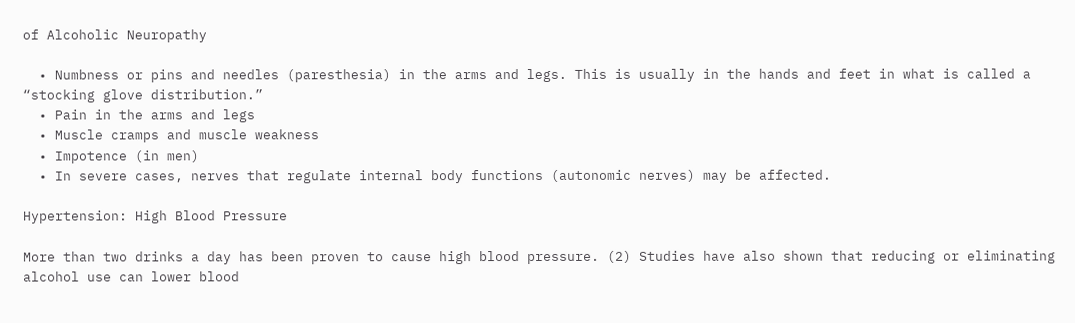of Alcoholic Neuropathy

  • Numbness or pins and needles (paresthesia) in the arms and legs. This is usually in the hands and feet in what is called a “stocking glove distribution.”
  • Pain in the arms and legs
  • Muscle cramps and muscle weakness
  • Impotence (in men)
  • In severe cases, nerves that regulate internal body functions (autonomic nerves) may be affected.

Hypertension: High Blood Pressure

More than two drinks a day has been proven to cause high blood pressure. (2) Studies have also shown that reducing or eliminating alcohol use can lower blood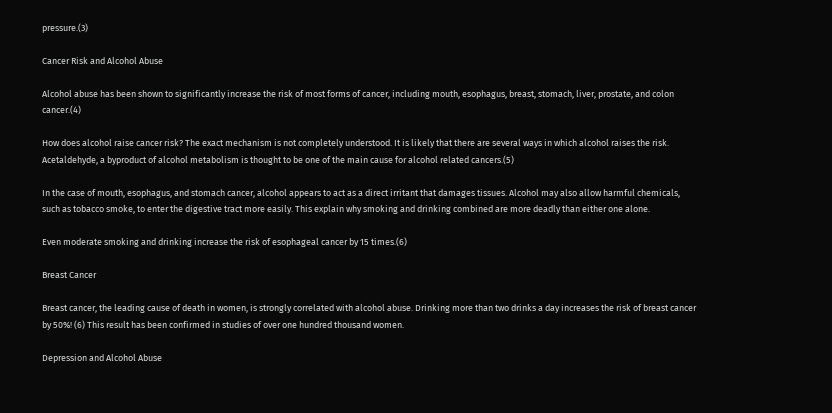pressure.(3)

Cancer Risk and Alcohol Abuse

Alcohol abuse has been shown to significantly increase the risk of most forms of cancer, including mouth, esophagus, breast, stomach, liver, prostate, and colon cancer.(4)

How does alcohol raise cancer risk? The exact mechanism is not completely understood. It is likely that there are several ways in which alcohol raises the risk. Acetaldehyde, a byproduct of alcohol metabolism is thought to be one of the main cause for alcohol related cancers.(5)

In the case of mouth, esophagus, and stomach cancer, alcohol appears to act as a direct irritant that damages tissues. Alcohol may also allow harmful chemicals, such as tobacco smoke, to enter the digestive tract more easily. This explain why smoking and drinking combined are more deadly than either one alone.

Even moderate smoking and drinking increase the risk of esophageal cancer by 15 times.(6)

Breast Cancer

Breast cancer, the leading cause of death in women, is strongly correlated with alcohol abuse. Drinking more than two drinks a day increases the risk of breast cancer by 50%! (6) This result has been confirmed in studies of over one hundred thousand women.

Depression and Alcohol Abuse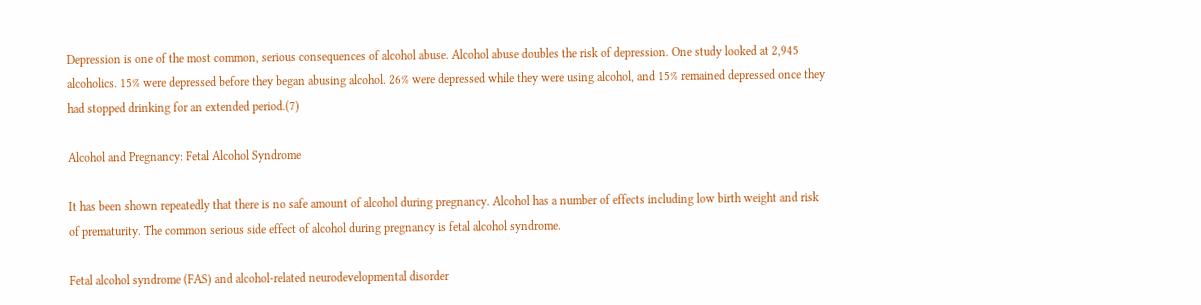Depression is one of the most common, serious consequences of alcohol abuse. Alcohol abuse doubles the risk of depression. One study looked at 2,945 alcoholics. 15% were depressed before they began abusing alcohol. 26% were depressed while they were using alcohol, and 15% remained depressed once they had stopped drinking for an extended period.(7)

Alcohol and Pregnancy: Fetal Alcohol Syndrome

It has been shown repeatedly that there is no safe amount of alcohol during pregnancy. Alcohol has a number of effects including low birth weight and risk of prematurity. The common serious side effect of alcohol during pregnancy is fetal alcohol syndrome.

Fetal alcohol syndrome (FAS) and alcohol-related neurodevelopmental disorder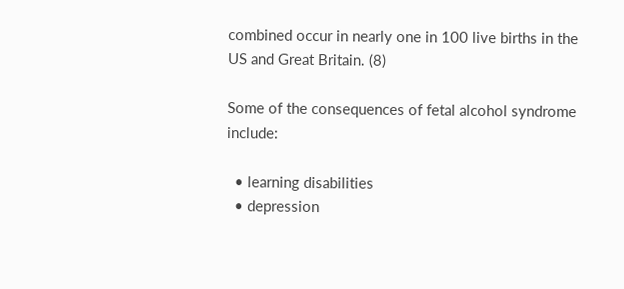combined occur in nearly one in 100 live births in the US and Great Britain. (8)

Some of the consequences of fetal alcohol syndrome include:

  • learning disabilities
  • depression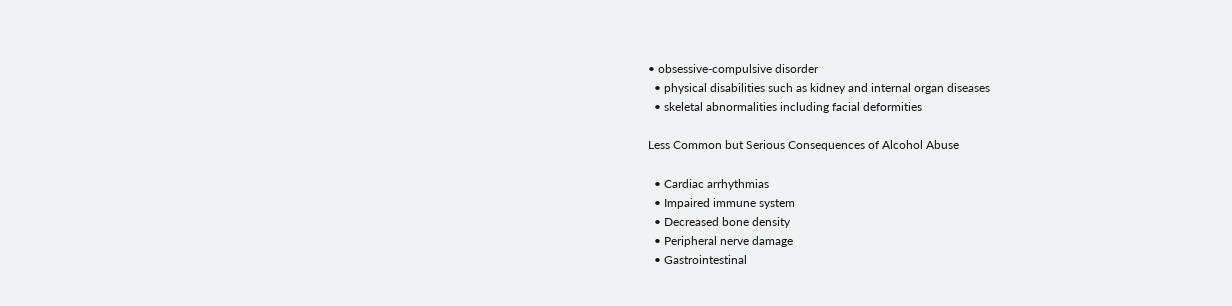• obsessive-compulsive disorder
  • physical disabilities such as kidney and internal organ diseases
  • skeletal abnormalities including facial deformities

Less Common but Serious Consequences of Alcohol Abuse

  • Cardiac arrhythmias
  • Impaired immune system
  • Decreased bone density
  • Peripheral nerve damage
  • Gastrointestinal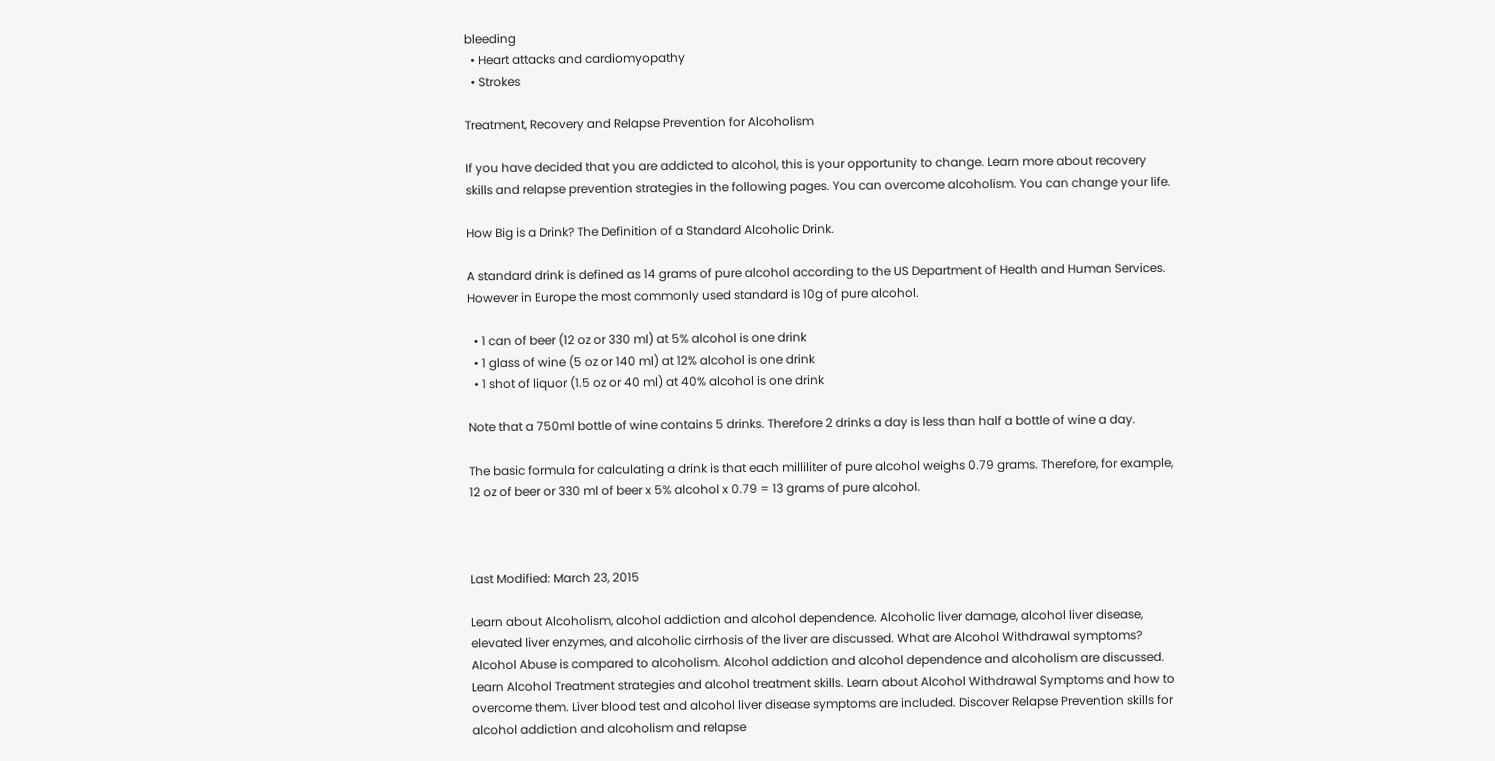bleeding
  • Heart attacks and cardiomyopathy
  • Strokes

Treatment, Recovery and Relapse Prevention for Alcoholism

If you have decided that you are addicted to alcohol, this is your opportunity to change. Learn more about recovery skills and relapse prevention strategies in the following pages. You can overcome alcoholism. You can change your life.

How Big is a Drink? The Definition of a Standard Alcoholic Drink.

A standard drink is defined as 14 grams of pure alcohol according to the US Department of Health and Human Services. However in Europe the most commonly used standard is 10g of pure alcohol.

  • 1 can of beer (12 oz or 330 ml) at 5% alcohol is one drink
  • 1 glass of wine (5 oz or 140 ml) at 12% alcohol is one drink
  • 1 shot of liquor (1.5 oz or 40 ml) at 40% alcohol is one drink

Note that a 750ml bottle of wine contains 5 drinks. Therefore 2 drinks a day is less than half a bottle of wine a day.

The basic formula for calculating a drink is that each milliliter of pure alcohol weighs 0.79 grams. Therefore, for example, 12 oz of beer or 330 ml of beer x 5% alcohol x 0.79 = 13 grams of pure alcohol.



Last Modified: March 23, 2015

Learn about Alcoholism, alcohol addiction and alcohol dependence. Alcoholic liver damage, alcohol liver disease, elevated liver enzymes, and alcoholic cirrhosis of the liver are discussed. What are Alcohol Withdrawal symptoms? Alcohol Abuse is compared to alcoholism. Alcohol addiction and alcohol dependence and alcoholism are discussed. Learn Alcohol Treatment strategies and alcohol treatment skills. Learn about Alcohol Withdrawal Symptoms and how to overcome them. Liver blood test and alcohol liver disease symptoms are included. Discover Relapse Prevention skills for alcohol addiction and alcoholism and relapse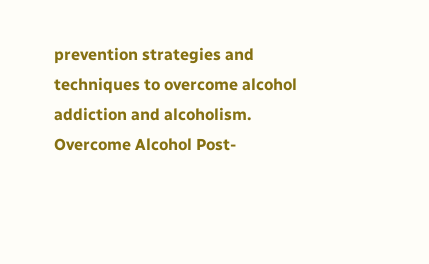prevention strategies and techniques to overcome alcohol addiction and alcoholism. Overcome Alcohol Post-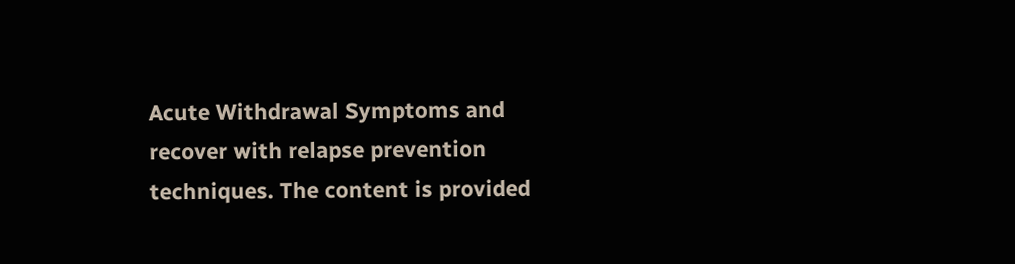Acute Withdrawal Symptoms and recover with relapse prevention techniques. The content is provided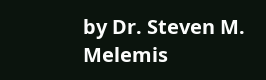by Dr. Steven M. Melemis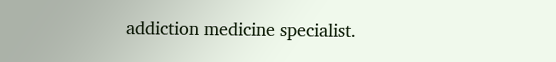addiction medicine specialist.